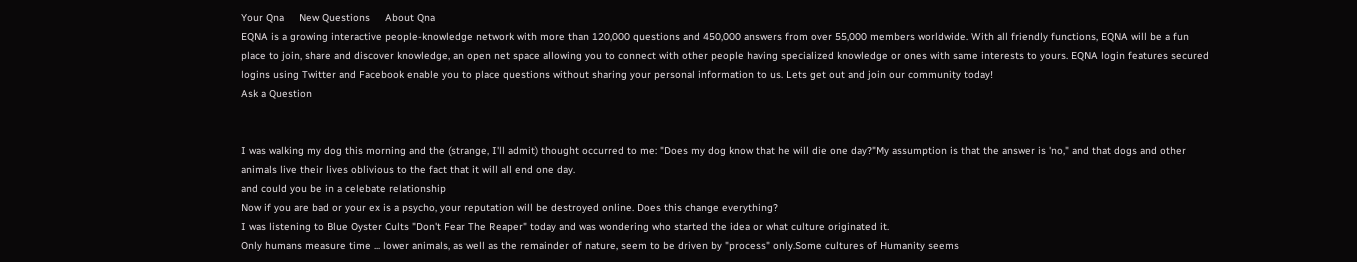Your Qna     New Questions     About Qna
EQNA is a growing interactive people-knowledge network with more than 120,000 questions and 450,000 answers from over 55,000 members worldwide. With all friendly functions, EQNA will be a fun place to join, share and discover knowledge, an open net space allowing you to connect with other people having specialized knowledge or ones with same interests to yours. EQNA login features secured logins using Twitter and Facebook enable you to place questions without sharing your personal information to us. Lets get out and join our community today!
Ask a Question


I was walking my dog this morning and the (strange, I'll admit) thought occurred to me: "Does my dog know that he will die one day?"My assumption is that the answer is 'no," and that dogs and other animals live their lives oblivious to the fact that it will all end one day.
and could you be in a celebate relationship
Now if you are bad or your ex is a psycho, your reputation will be destroyed online. Does this change everything?
I was listening to Blue Oyster Cults "Don't Fear The Reaper" today and was wondering who started the idea or what culture originated it.
Only humans measure time ... lower animals, as well as the remainder of nature, seem to be driven by "process" only.Some cultures of Humanity seems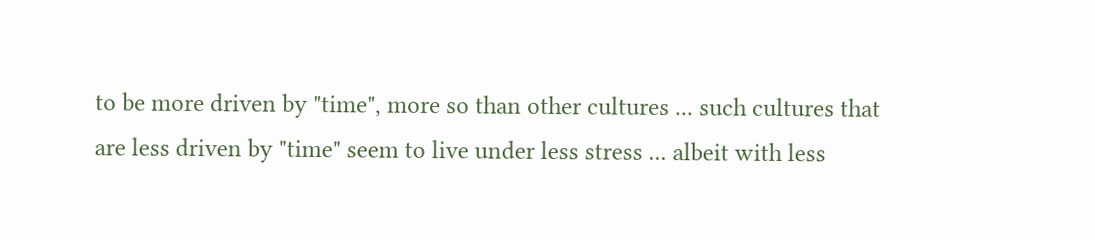to be more driven by "time", more so than other cultures ... such cultures that are less driven by "time" seem to live under less stress ... albeit with less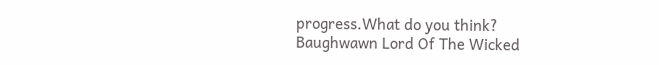progress.What do you think?
Baughwawn Lord Of The Wicked